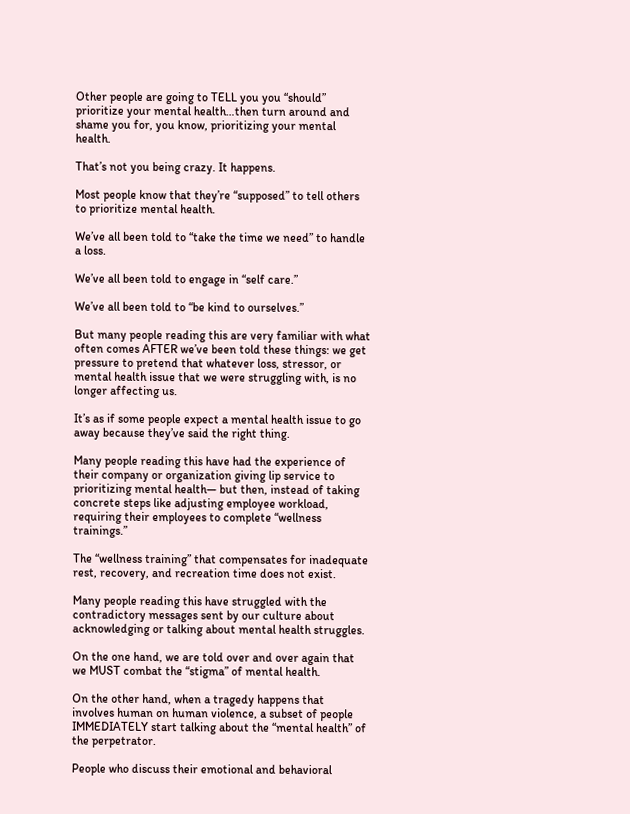Other people are going to TELL you you “should” prioritize your mental health…then turn around and shame you for, you know, prioritizing your mental health.

That’s not you being crazy. It happens.

Most people know that they’re “supposed” to tell others to prioritize mental health.

We’ve all been told to “take the time we need” to handle a loss.

We’ve all been told to engage in “self care.”

We’ve all been told to “be kind to ourselves.”

But many people reading this are very familiar with what often comes AFTER we’ve been told these things: we get pressure to pretend that whatever loss, stressor, or mental health issue that we were struggling with, is no longer affecting us.

It’s as if some people expect a mental health issue to go away because they’ve said the right thing.

Many people reading this have had the experience of their company or organization giving lip service to prioritizing mental health— but then, instead of taking concrete steps like adjusting employee workload, requiring their employees to complete “wellness trainings.”

The “wellness training” that compensates for inadequate rest, recovery, and recreation time does not exist.

Many people reading this have struggled with the contradictory messages sent by our culture about acknowledging or talking about mental health struggles.

On the one hand, we are told over and over again that we MUST combat the “stigma” of mental health.

On the other hand, when a tragedy happens that involves human on human violence, a subset of people IMMEDIATELY start talking about the “mental health” of the perpetrator.

People who discuss their emotional and behavioral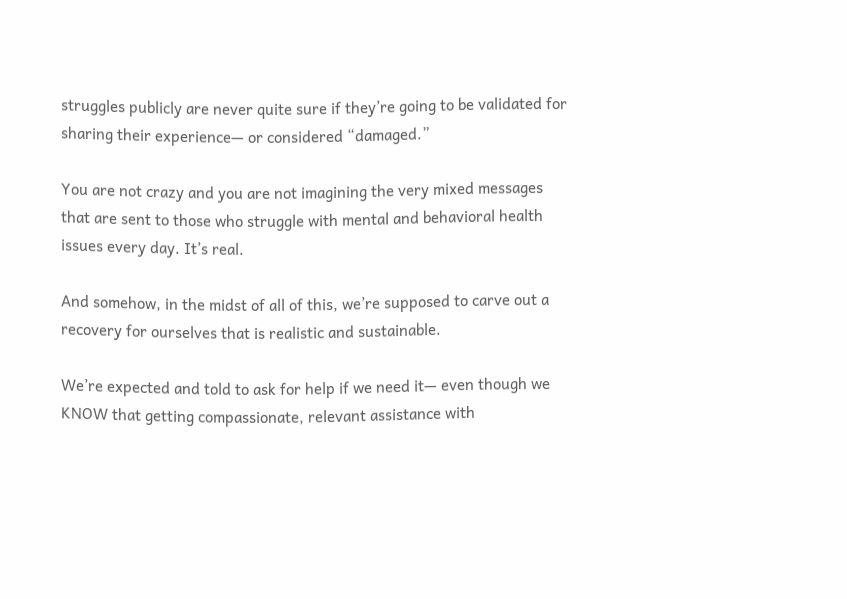struggles publicly are never quite sure if they’re going to be validated for sharing their experience— or considered “damaged.”

You are not crazy and you are not imagining the very mixed messages that are sent to those who struggle with mental and behavioral health issues every day. It’s real.

And somehow, in the midst of all of this, we’re supposed to carve out a recovery for ourselves that is realistic and sustainable.

We’re expected and told to ask for help if we need it— even though we KNOW that getting compassionate, relevant assistance with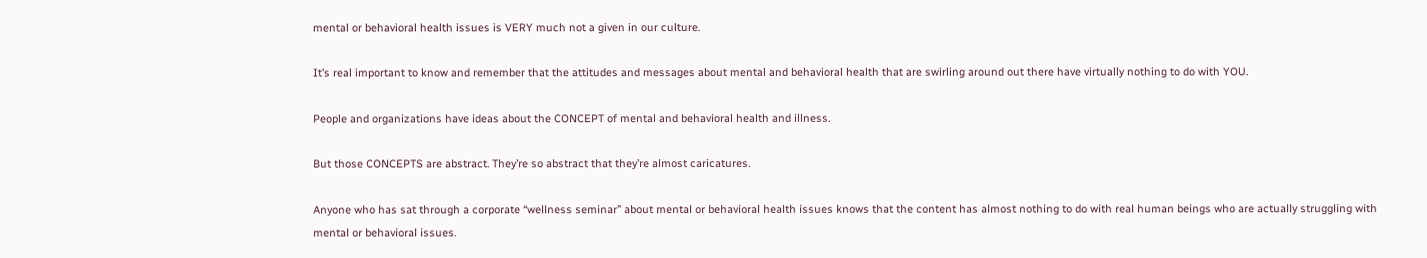mental or behavioral health issues is VERY much not a given in our culture.

It’s real important to know and remember that the attitudes and messages about mental and behavioral health that are swirling around out there have virtually nothing to do with YOU.

People and organizations have ideas about the CONCEPT of mental and behavioral health and illness.

But those CONCEPTS are abstract. They’re so abstract that they’re almost caricatures.

Anyone who has sat through a corporate “wellness seminar” about mental or behavioral health issues knows that the content has almost nothing to do with real human beings who are actually struggling with mental or behavioral issues.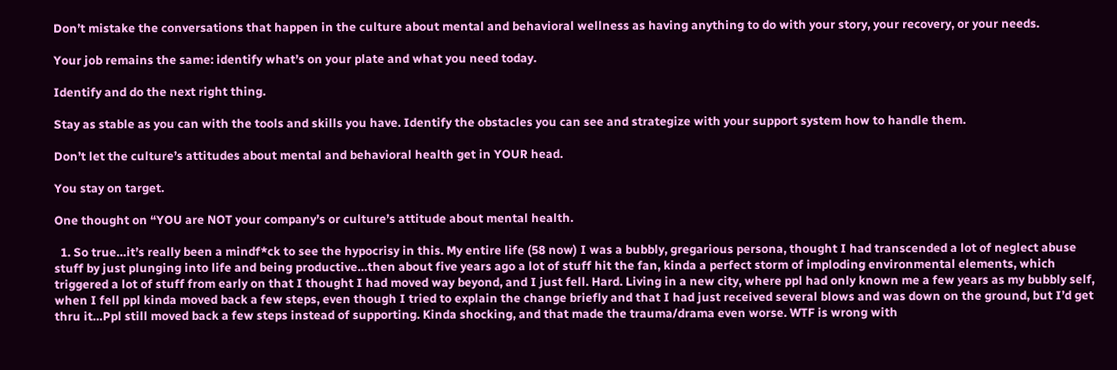Don’t mistake the conversations that happen in the culture about mental and behavioral wellness as having anything to do with your story, your recovery, or your needs.

Your job remains the same: identify what’s on your plate and what you need today.

Identify and do the next right thing.

Stay as stable as you can with the tools and skills you have. Identify the obstacles you can see and strategize with your support system how to handle them.

Don’t let the culture’s attitudes about mental and behavioral health get in YOUR head.

You stay on target.

One thought on “YOU are NOT your company’s or culture’s attitude about mental health.

  1. So true…it’s really been a mindf*ck to see the hypocrisy in this. My entire life (58 now) I was a bubbly, gregarious persona, thought I had transcended a lot of neglect abuse stuff by just plunging into life and being productive…then about five years ago a lot of stuff hit the fan, kinda a perfect storm of imploding environmental elements, which triggered a lot of stuff from early on that I thought I had moved way beyond, and I just fell. Hard. Living in a new city, where ppl had only known me a few years as my bubbly self, when I fell ppl kinda moved back a few steps, even though I tried to explain the change briefly and that I had just received several blows and was down on the ground, but I’d get thru it…Ppl still moved back a few steps instead of supporting. Kinda shocking, and that made the trauma/drama even worse. WTF is wrong with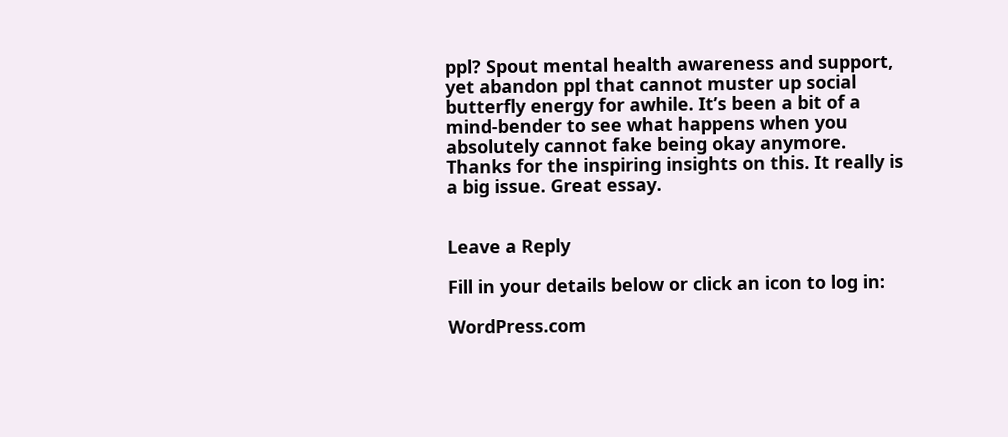ppl? Spout mental health awareness and support, yet abandon ppl that cannot muster up social butterfly energy for awhile. It’s been a bit of a mind-bender to see what happens when you absolutely cannot fake being okay anymore. Thanks for the inspiring insights on this. It really is a big issue. Great essay.


Leave a Reply

Fill in your details below or click an icon to log in:

WordPress.com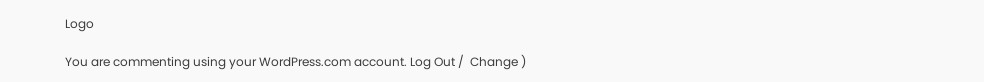Logo

You are commenting using your WordPress.com account. Log Out /  Change )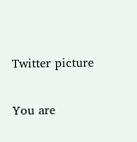Twitter picture

You are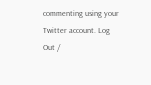commenting using your Twitter account. Log Out /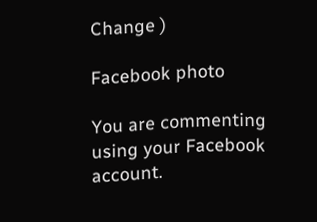Change )

Facebook photo

You are commenting using your Facebook account.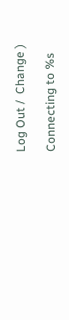Log Out /  Change )

Connecting to %s